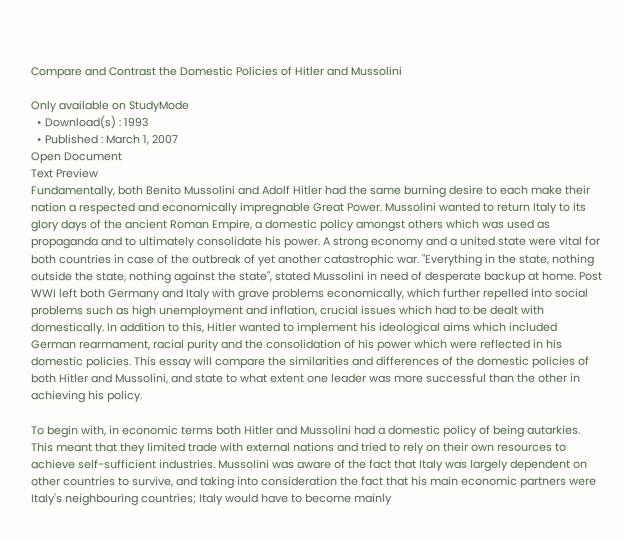Compare and Contrast the Domestic Policies of Hitler and Mussolini

Only available on StudyMode
  • Download(s) : 1993
  • Published : March 1, 2007
Open Document
Text Preview
Fundamentally, both Benito Mussolini and Adolf Hitler had the same burning desire to each make their nation a respected and economically impregnable Great Power. Mussolini wanted to return Italy to its glory days of the ancient Roman Empire, a domestic policy amongst others which was used as propaganda and to ultimately consolidate his power. A strong economy and a united state were vital for both countries in case of the outbreak of yet another catastrophic war. "Everything in the state, nothing outside the state, nothing against the state", stated Mussolini in need of desperate backup at home. Post WWI left both Germany and Italy with grave problems economically, which further repelled into social problems such as high unemployment and inflation, crucial issues which had to be dealt with domestically. In addition to this, Hitler wanted to implement his ideological aims which included German rearmament, racial purity and the consolidation of his power which were reflected in his domestic policies. This essay will compare the similarities and differences of the domestic policies of both Hitler and Mussolini, and state to what extent one leader was more successful than the other in achieving his policy.

To begin with, in economic terms both Hitler and Mussolini had a domestic policy of being autarkies. This meant that they limited trade with external nations and tried to rely on their own resources to achieve self-sufficient industries. Mussolini was aware of the fact that Italy was largely dependent on other countries to survive, and taking into consideration the fact that his main economic partners were Italy's neighbouring countries; Italy would have to become mainly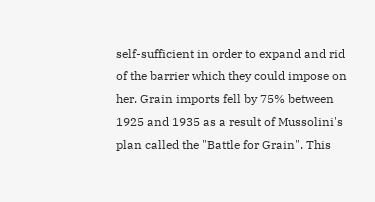self-sufficient in order to expand and rid of the barrier which they could impose on her. Grain imports fell by 75% between 1925 and 1935 as a result of Mussolini's plan called the "Battle for Grain". This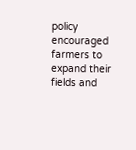policy encouraged farmers to expand their fields and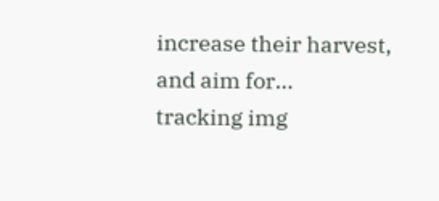increase their harvest, and aim for...
tracking img